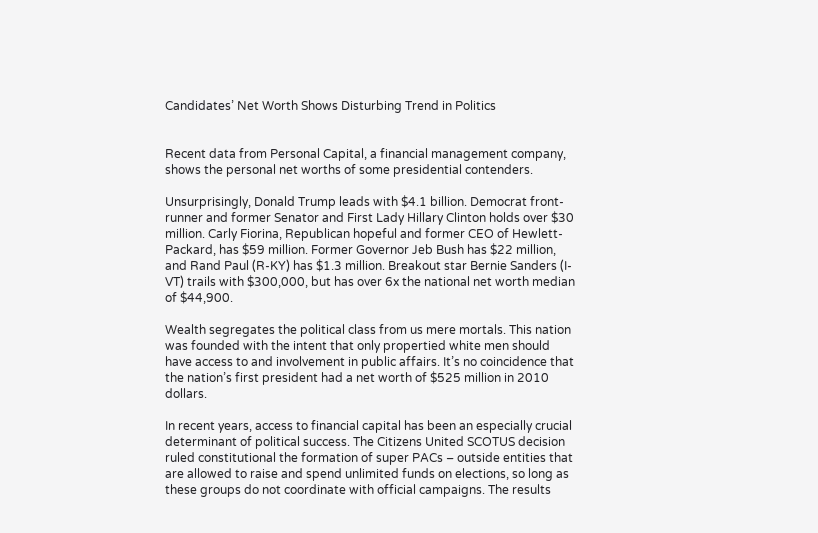Candidates’ Net Worth Shows Disturbing Trend in Politics


Recent data from Personal Capital, a financial management company, shows the personal net worths of some presidential contenders.

Unsurprisingly, Donald Trump leads with $4.1 billion. Democrat front-runner and former Senator and First Lady Hillary Clinton holds over $30 million. Carly Fiorina, Republican hopeful and former CEO of Hewlett-Packard, has $59 million. Former Governor Jeb Bush has $22 million, and Rand Paul (R-KY) has $1.3 million. Breakout star Bernie Sanders (I-VT) trails with $300,000, but has over 6x the national net worth median of $44,900.

Wealth segregates the political class from us mere mortals. This nation was founded with the intent that only propertied white men should have access to and involvement in public affairs. It’s no coincidence that the nation’s first president had a net worth of $525 million in 2010 dollars.

In recent years, access to financial capital has been an especially crucial determinant of political success. The Citizens United SCOTUS decision ruled constitutional the formation of super PACs – outside entities that are allowed to raise and spend unlimited funds on elections, so long as these groups do not coordinate with official campaigns. The results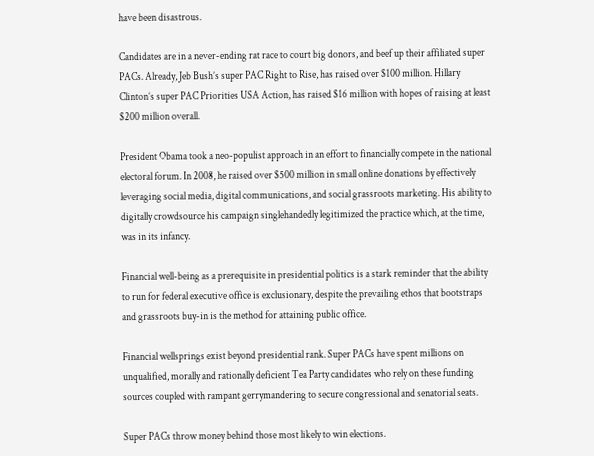have been disastrous.

Candidates are in a never-ending rat race to court big donors, and beef up their affiliated super PACs. Already, Jeb Bush’s super PAC Right to Rise, has raised over $100 million. Hillary Clinton’s super PAC Priorities USA Action, has raised $16 million with hopes of raising at least $200 million overall.

President Obama took a neo-populist approach in an effort to financially compete in the national electoral forum. In 2008, he raised over $500 million in small online donations by effectively leveraging social media, digital communications, and social grassroots marketing. His ability to digitally crowdsource his campaign singlehandedly legitimized the practice which, at the time, was in its infancy.

Financial well-being as a prerequisite in presidential politics is a stark reminder that the ability to run for federal executive office is exclusionary, despite the prevailing ethos that bootstraps and grassroots buy-in is the method for attaining public office.

Financial wellsprings exist beyond presidential rank. Super PACs have spent millions on unqualified, morally and rationally deficient Tea Party candidates who rely on these funding sources coupled with rampant gerrymandering to secure congressional and senatorial seats.

Super PACs throw money behind those most likely to win elections.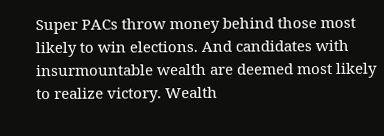Super PACs throw money behind those most likely to win elections. And candidates with insurmountable wealth are deemed most likely to realize victory. Wealth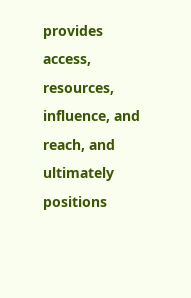provides access, resources, influence, and reach, and ultimately positions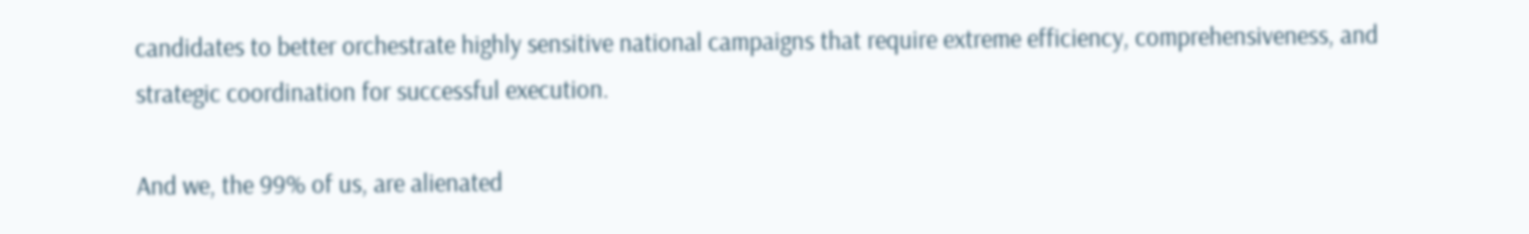candidates to better orchestrate highly sensitive national campaigns that require extreme efficiency, comprehensiveness, and strategic coordination for successful execution.

And we, the 99% of us, are alienated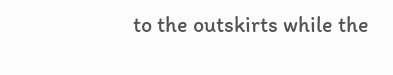to the outskirts while the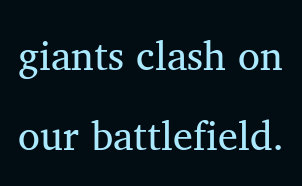giants clash on our battlefield.